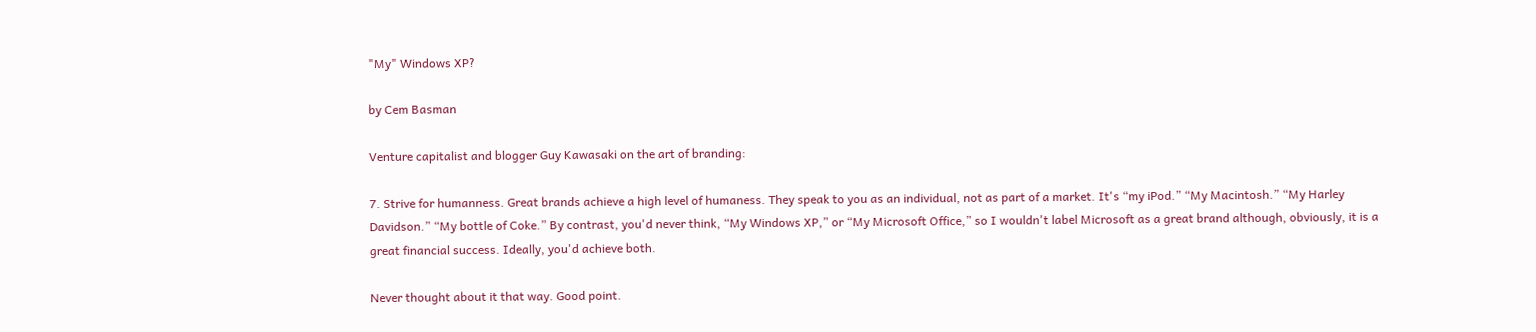"My" Windows XP?

by Cem Basman

Venture capitalist and blogger Guy Kawasaki on the art of branding:

7. Strive for humanness. Great brands achieve a high level of humaness. They speak to you as an individual, not as part of a market. It's “my iPod.” “My Macintosh.” “My Harley Davidson.” “My bottle of Coke.” By contrast, you'd never think, “My Windows XP,” or “My Microsoft Office,” so I wouldn't label Microsoft as a great brand although, obviously, it is a great financial success. Ideally, you'd achieve both.

Never thought about it that way. Good point.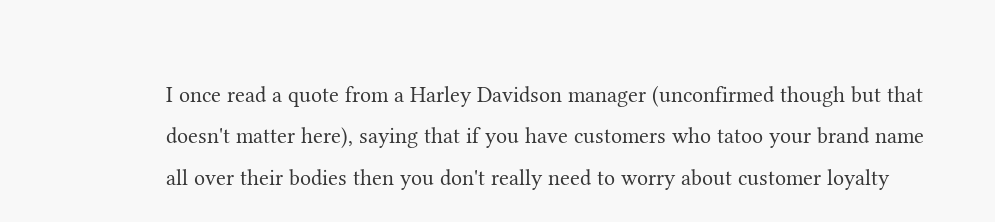I once read a quote from a Harley Davidson manager (unconfirmed though but that doesn't matter here), saying that if you have customers who tatoo your brand name all over their bodies then you don't really need to worry about customer loyalty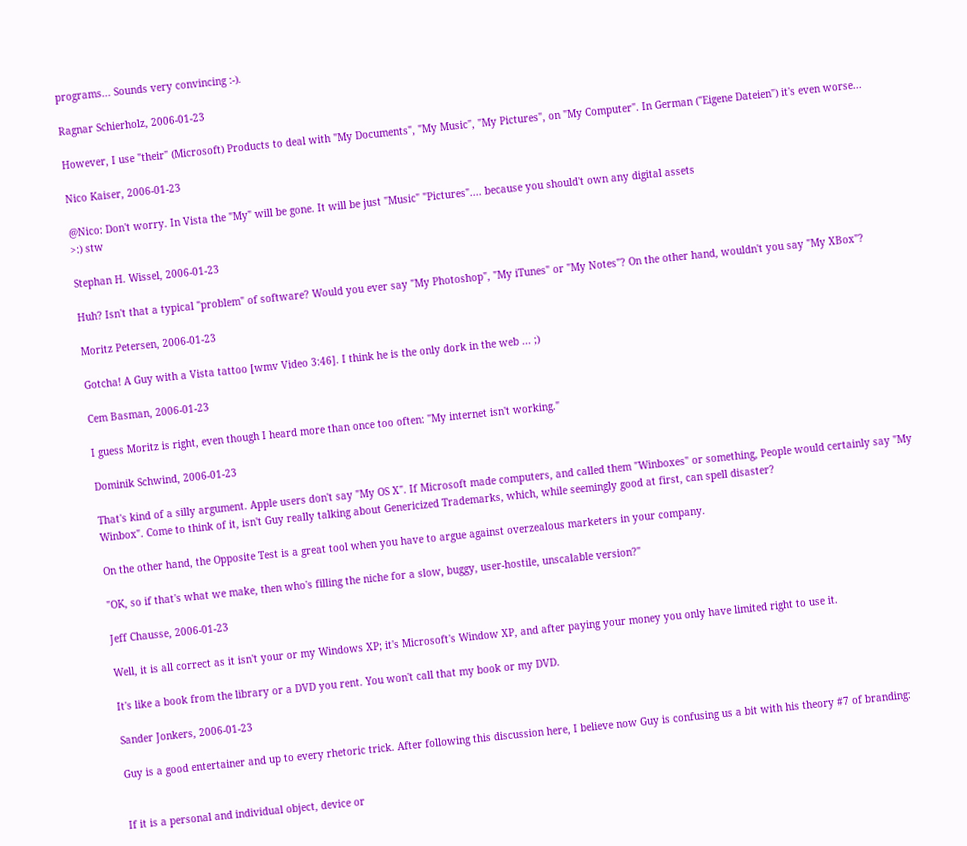programs... Sounds very convincing :-).

Ragnar Schierholz, 2006-01-23

However, I use "their" (Microsoft) Products to deal with "My Documents", "My Music", "My Pictures", on "My Computer". In German ("Eigene Dateien") it's even worse...

Nico Kaiser, 2006-01-23

@Nico: Don't worry. In Vista the "My" will be gone. It will be just "Music" "Pictures".... because you should't own any digital assets
>:) stw

Stephan H. Wissel, 2006-01-23

Huh? Isn't that a typical "problem" of software? Would you ever say "My Photoshop", "My iTunes" or "My Notes"? On the other hand, wouldn't you say "My XBox"?

Moritz Petersen, 2006-01-23

Gotcha! A Guy with a Vista tattoo [wmv Video 3:46]. I think he is the only dork in the web ... ;)

Cem Basman, 2006-01-23

I guess Moritz is right, even though I heard more than once too often: "My internet isn't working."

Dominik Schwind, 2006-01-23

That's kind of a silly argument. Apple users don't say "My OS X". If Microsoft made computers, and called them "Winboxes" or something, People would certainly say "My Winbox". Come to think of it, isn't Guy really talking about Genericized Trademarks, which, while seemingly good at first, can spell disaster?

On the other hand, the Opposite Test is a great tool when you have to argue against overzealous marketers in your company.

"OK, so if that's what we make, then who's filling the niche for a slow, buggy, user-hostile, unscalable version?"

Jeff Chausse, 2006-01-23

Well, it is all correct as it isn't your or my Windows XP; it's Microsoft's Window XP, and after paying your money you only have limited right to use it.

It's like a book from the library or a DVD you rent. You won't call that my book or my DVD.

Sander Jonkers, 2006-01-23

Guy is a good entertainer and up to every rhetoric trick. After following this discussion here, I believe now Guy is confusing us a bit with his theory #7 of branding:


If it is a personal and individual object, device or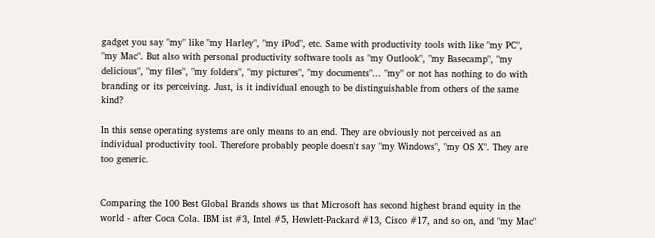gadget you say "my" like "my Harley", "my iPod", etc. Same with productivity tools with like "my PC", "my Mac". But also with personal productivity software tools as "my Outlook", "my Basecamp", "my delicious", "my files", "my folders", "my pictures", "my documents"... "my" or not has nothing to do with branding or its perceiving. Just, is it individual enough to be distinguishable from others of the same kind?

In this sense operating systems are only means to an end. They are obviously not perceived as an individual productivity tool. Therefore probably people doesn't say "my Windows", "my OS X". They are too generic.


Comparing the 100 Best Global Brands shows us that Microsoft has second highest brand equity in the world - after Coca Cola. IBM ist #3, Intel #5, Hewlett-Packard #13, Cisco #17, and so on, and "my Mac"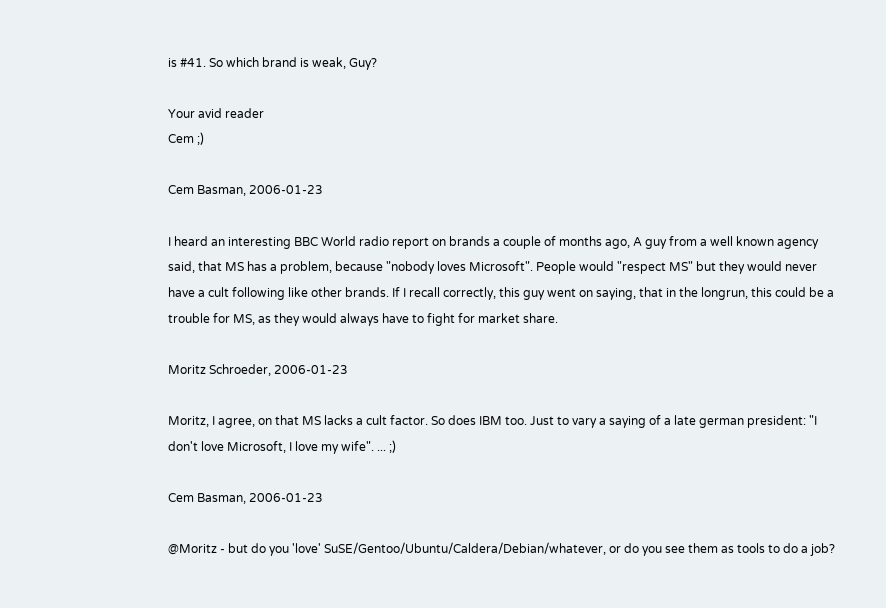is #41. So which brand is weak, Guy?

Your avid reader
Cem ;)

Cem Basman, 2006-01-23

I heard an interesting BBC World radio report on brands a couple of months ago, A guy from a well known agency said, that MS has a problem, because "nobody loves Microsoft". People would "respect MS" but they would never have a cult following like other brands. If I recall correctly, this guy went on saying, that in the longrun, this could be a trouble for MS, as they would always have to fight for market share.

Moritz Schroeder, 2006-01-23

Moritz, I agree, on that MS lacks a cult factor. So does IBM too. Just to vary a saying of a late german president: "I don't love Microsoft, I love my wife". ... ;)

Cem Basman, 2006-01-23

@Moritz - but do you 'love' SuSE/Gentoo/Ubuntu/Caldera/Debian/whatever, or do you see them as tools to do a job?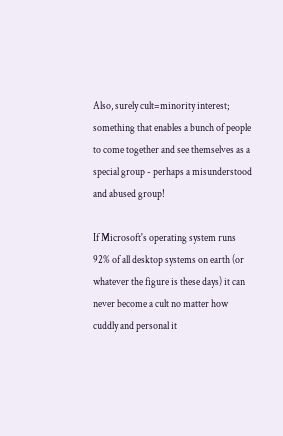Also, surely cult=minority interest; something that enables a bunch of people to come together and see themselves as a special group - perhaps a misunderstood and abused group!

If Microsoft's operating system runs 92% of all desktop systems on earth (or whatever the figure is these days) it can never become a cult no matter how cuddly and personal it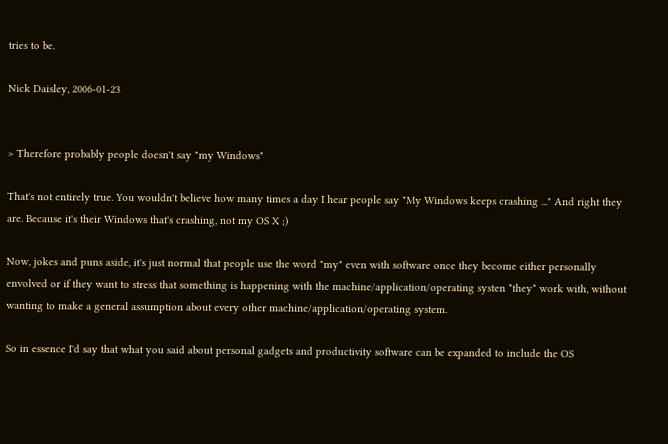tries to be.

Nick Daisley, 2006-01-23


> Therefore probably people doesn't say "my Windows"

That's not entirely true. You wouldn't believe how many times a day I hear people say "My Windows keeps crashing ..." And right they are. Because it's their Windows that's crashing, not my OS X ;)

Now, jokes and puns aside, it's just normal that people use the word "my" even with software once they become either personally envolved or if they want to stress that something is happening with the machine/application/operating systen *they* work with, without wanting to make a general assumption about every other machine/application/operating system.

So in essence I'd say that what you said about personal gadgets and productivity software can be expanded to include the OS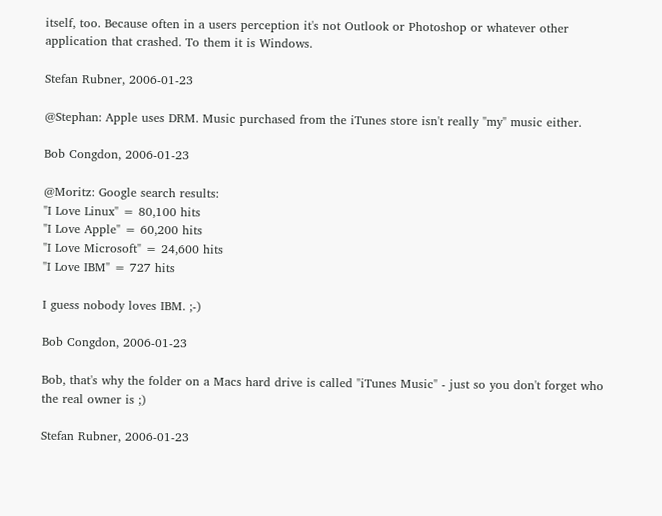itself, too. Because often in a users perception it's not Outlook or Photoshop or whatever other application that crashed. To them it is Windows.

Stefan Rubner, 2006-01-23

@Stephan: Apple uses DRM. Music purchased from the iTunes store isn't really "my" music either.

Bob Congdon, 2006-01-23

@Moritz: Google search results:
"I Love Linux" = 80,100 hits
"I Love Apple" = 60,200 hits
"I Love Microsoft" = 24,600 hits
"I Love IBM" = 727 hits

I guess nobody loves IBM. ;-)

Bob Congdon, 2006-01-23

Bob, that's why the folder on a Macs hard drive is called "iTunes Music" - just so you don't forget who the real owner is ;)

Stefan Rubner, 2006-01-23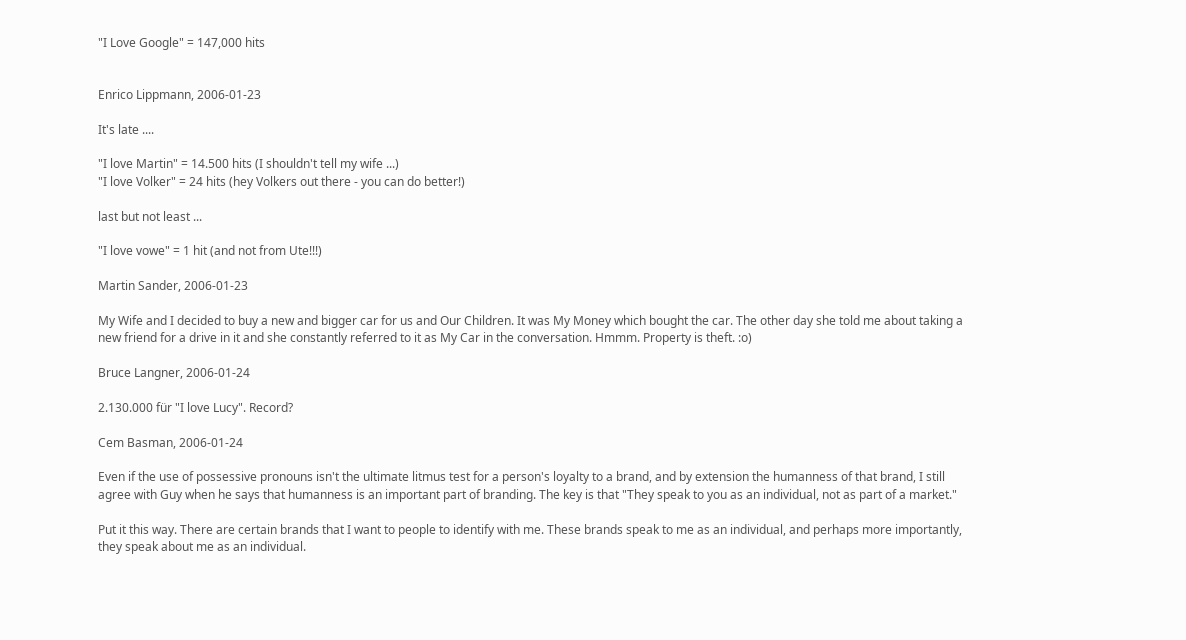"I Love Google" = 147,000 hits


Enrico Lippmann, 2006-01-23

It's late ....

"I love Martin" = 14.500 hits (I shouldn't tell my wife ...)
"I love Volker" = 24 hits (hey Volkers out there - you can do better!)

last but not least ...

"I love vowe" = 1 hit (and not from Ute!!!)

Martin Sander, 2006-01-23

My Wife and I decided to buy a new and bigger car for us and Our Children. It was My Money which bought the car. The other day she told me about taking a new friend for a drive in it and she constantly referred to it as My Car in the conversation. Hmmm. Property is theft. :o)

Bruce Langner, 2006-01-24

2.130.000 für "I love Lucy". Record?

Cem Basman, 2006-01-24

Even if the use of possessive pronouns isn't the ultimate litmus test for a person's loyalty to a brand, and by extension the humanness of that brand, I still agree with Guy when he says that humanness is an important part of branding. The key is that "They speak to you as an individual, not as part of a market."

Put it this way. There are certain brands that I want to people to identify with me. These brands speak to me as an individual, and perhaps more importantly, they speak about me as an individual.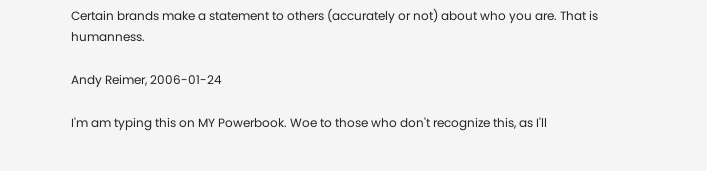Certain brands make a statement to others (accurately or not) about who you are. That is humanness.

Andy Reimer, 2006-01-24

I'm am typing this on MY Powerbook. Woe to those who don't recognize this, as I'll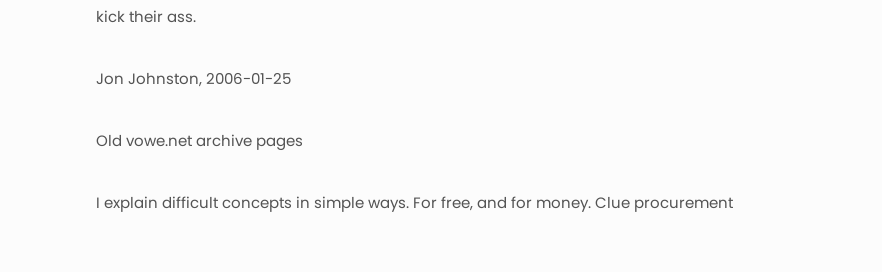kick their ass.

Jon Johnston, 2006-01-25

Old vowe.net archive pages

I explain difficult concepts in simple ways. For free, and for money. Clue procurement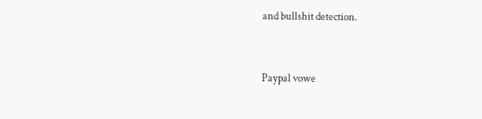and bullshit detection.


Paypal vowe